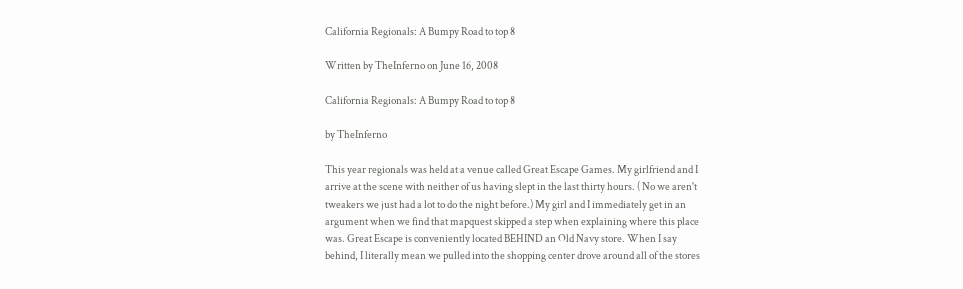California Regionals: A Bumpy Road to top 8

Written by TheInferno on June 16, 2008

California Regionals: A Bumpy Road to top 8

by TheInferno

This year regionals was held at a venue called Great Escape Games. My girlfriend and I arrive at the scene with neither of us having slept in the last thirty hours. ( No we aren't tweakers we just had a lot to do the night before.) My girl and I immediately get in an argument when we find that mapquest skipped a step when explaining where this place was. Great Escape is conveniently located BEHIND an Old Navy store. When I say behind, I literally mean we pulled into the shopping center drove around all of the stores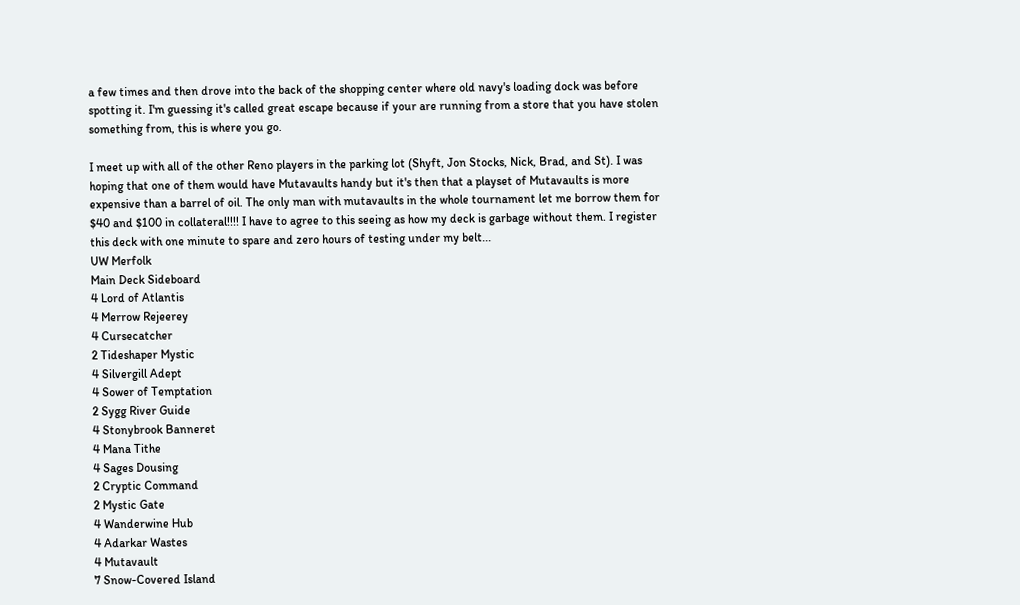a few times and then drove into the back of the shopping center where old navy's loading dock was before spotting it. I'm guessing it's called great escape because if your are running from a store that you have stolen something from, this is where you go.

I meet up with all of the other Reno players in the parking lot (Shyft, Jon Stocks, Nick, Brad, and St). I was hoping that one of them would have Mutavaults handy but it's then that a playset of Mutavaults is more expensive than a barrel of oil. The only man with mutavaults in the whole tournament let me borrow them for $40 and $100 in collateral!!!! I have to agree to this seeing as how my deck is garbage without them. I register this deck with one minute to spare and zero hours of testing under my belt...
UW Merfolk
Main Deck Sideboard
4 Lord of Atlantis
4 Merrow Rejeerey
4 Cursecatcher
2 Tideshaper Mystic
4 Silvergill Adept
4 Sower of Temptation
2 Sygg River Guide
4 Stonybrook Banneret
4 Mana Tithe
4 Sages Dousing
2 Cryptic Command
2 Mystic Gate
4 Wanderwine Hub
4 Adarkar Wastes
4 Mutavault
7 Snow-Covered Island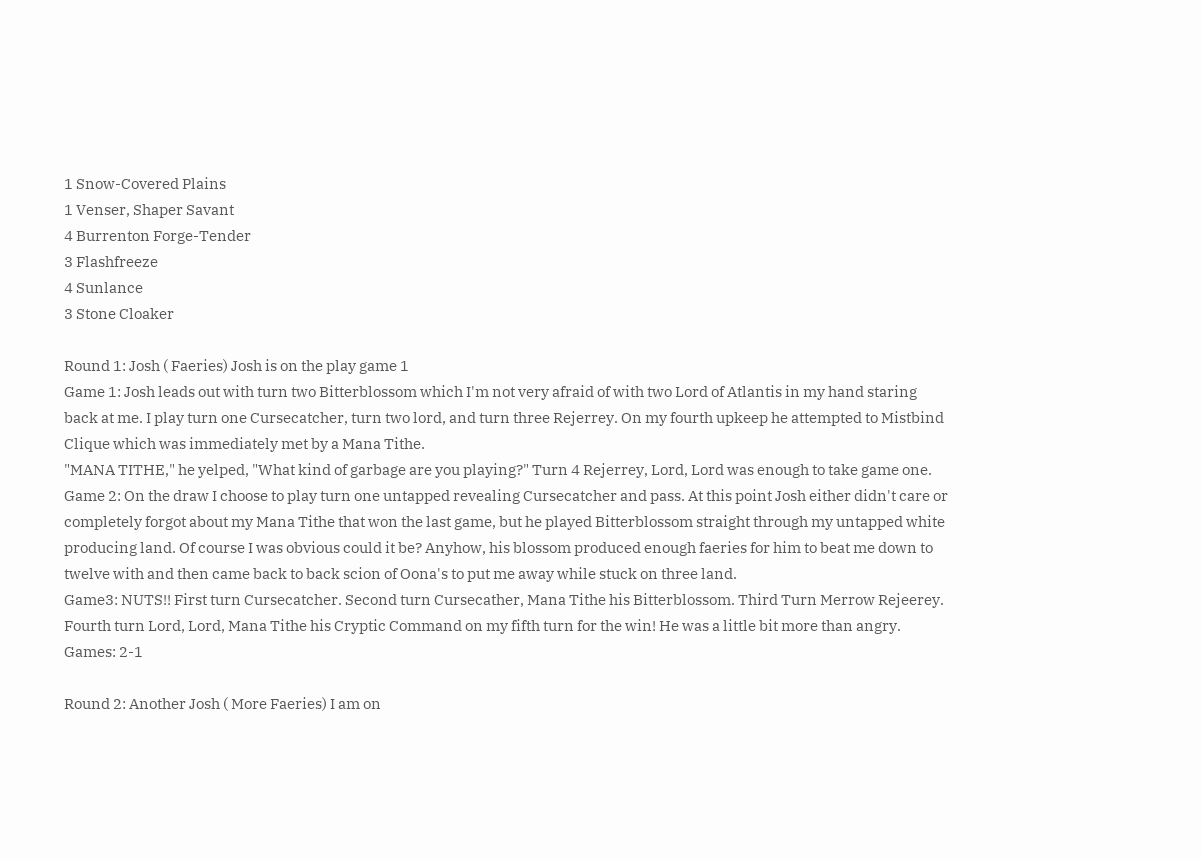1 Snow-Covered Plains
1 Venser, Shaper Savant
4 Burrenton Forge-Tender
3 Flashfreeze
4 Sunlance
3 Stone Cloaker

Round 1: Josh ( Faeries) Josh is on the play game 1
Game 1: Josh leads out with turn two Bitterblossom which I'm not very afraid of with two Lord of Atlantis in my hand staring back at me. I play turn one Cursecatcher, turn two lord, and turn three Rejerrey. On my fourth upkeep he attempted to Mistbind Clique which was immediately met by a Mana Tithe.
"MANA TITHE," he yelped, "What kind of garbage are you playing?" Turn 4 Rejerrey, Lord, Lord was enough to take game one.
Game 2: On the draw I choose to play turn one untapped revealing Cursecatcher and pass. At this point Josh either didn't care or completely forgot about my Mana Tithe that won the last game, but he played Bitterblossom straight through my untapped white producing land. Of course I was obvious could it be? Anyhow, his blossom produced enough faeries for him to beat me down to twelve with and then came back to back scion of Oona's to put me away while stuck on three land.
Game3: NUTS!! First turn Cursecatcher. Second turn Cursecather, Mana Tithe his Bitterblossom. Third Turn Merrow Rejeerey. Fourth turn Lord, Lord, Mana Tithe his Cryptic Command on my fifth turn for the win! He was a little bit more than angry.
Games: 2-1

Round 2: Another Josh ( More Faeries) I am on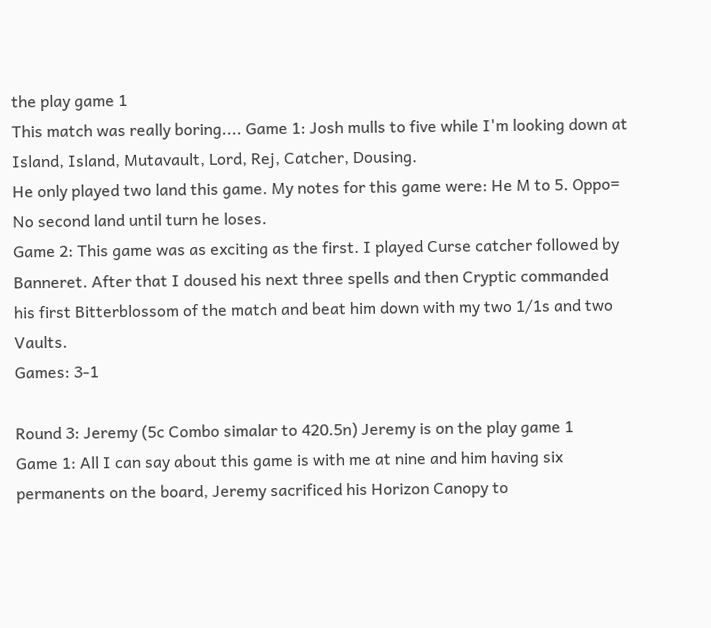the play game 1
This match was really boring.... Game 1: Josh mulls to five while I'm looking down at Island, Island, Mutavault, Lord, Rej, Catcher, Dousing.
He only played two land this game. My notes for this game were: He M to 5. Oppo= No second land until turn he loses.
Game 2: This game was as exciting as the first. I played Curse catcher followed by Banneret. After that I doused his next three spells and then Cryptic commanded his first Bitterblossom of the match and beat him down with my two 1/1s and two Vaults.
Games: 3-1

Round 3: Jeremy (5c Combo simalar to 420.5n) Jeremy is on the play game 1
Game 1: All I can say about this game is with me at nine and him having six permanents on the board, Jeremy sacrificed his Horizon Canopy to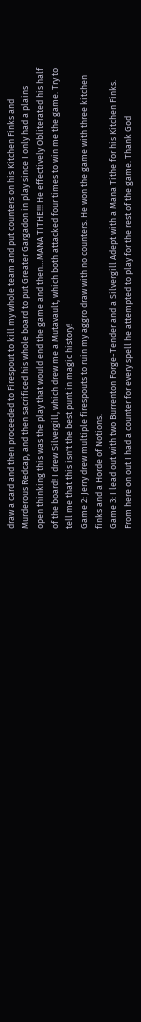draw a card and then proceeded to Firespout to kill my whole team and put counters on his Kitchen Finks and Murderous Redcap, and then sacrificed his whole board to put Greater Gargadon in play since I only had a plains open thinking this was the play that would end the game and then…MANA TITHE!!! He effectively Obliterated his half of the board! I drew Silvergill, which drew me a Mutavault, which both attacked four times to win me the game. Try to tell me that this isn't the best punt in magic history!
Game 2: Jerry drew multiple firespouts to ruin my aggro draw with no counters. He won the game with three kitchen finks and a Horde of Notions.
Game 3: I lead out with two Burrenton Forge-Tender and a Silvergill Adept with a Mana Tithe for his Kitchen Finks. From here on out I had a counter for every spell he attempted to play for the rest of the game. Thank God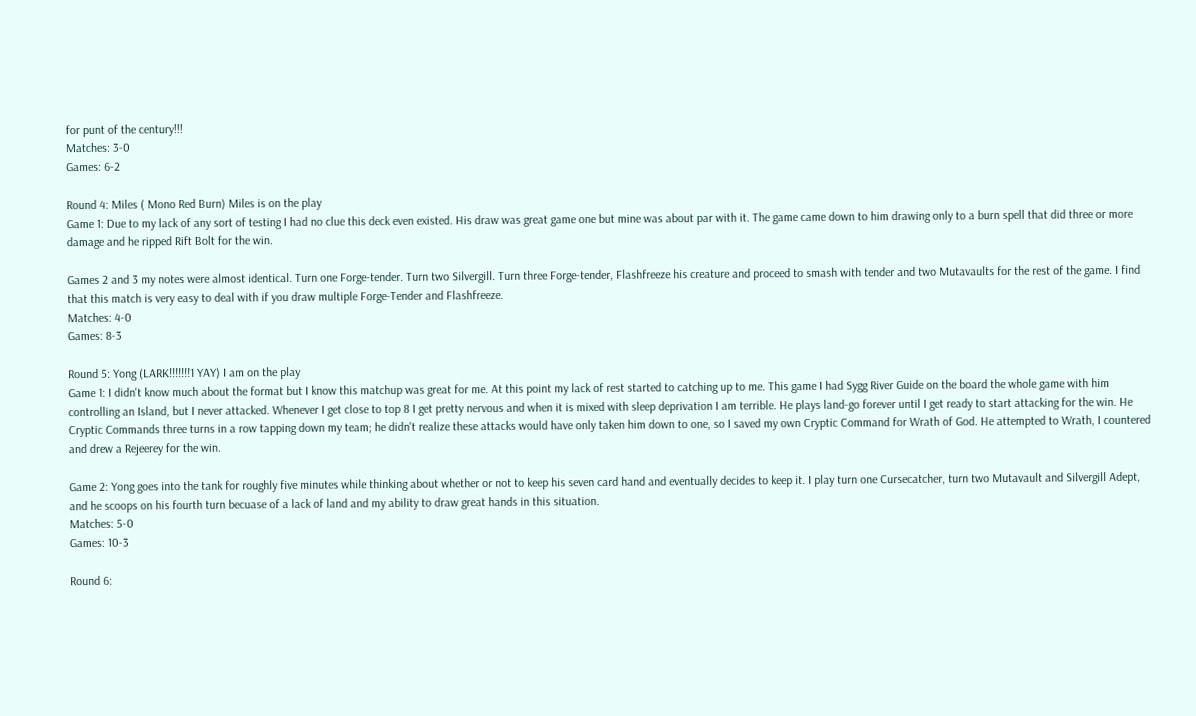for punt of the century!!!
Matches: 3-0
Games: 6-2

Round 4: Miles ( Mono Red Burn) Miles is on the play
Game 1: Due to my lack of any sort of testing I had no clue this deck even existed. His draw was great game one but mine was about par with it. The game came down to him drawing only to a burn spell that did three or more damage and he ripped Rift Bolt for the win.

Games 2 and 3 my notes were almost identical. Turn one Forge-tender. Turn two Silvergill. Turn three Forge-tender, Flashfreeze his creature and proceed to smash with tender and two Mutavaults for the rest of the game. I find that this match is very easy to deal with if you draw multiple Forge-Tender and Flashfreeze.
Matches: 4-0
Games: 8-3

Round 5: Yong (LARK!!!!!!!1 YAY) I am on the play
Game 1: I didn't know much about the format but I know this matchup was great for me. At this point my lack of rest started to catching up to me. This game I had Sygg River Guide on the board the whole game with him controlling an Island, but I never attacked. Whenever I get close to top 8 I get pretty nervous and when it is mixed with sleep deprivation I am terrible. He plays land-go forever until I get ready to start attacking for the win. He Cryptic Commands three turns in a row tapping down my team; he didn't realize these attacks would have only taken him down to one, so I saved my own Cryptic Command for Wrath of God. He attempted to Wrath, I countered and drew a Rejeerey for the win.

Game 2: Yong goes into the tank for roughly five minutes while thinking about whether or not to keep his seven card hand and eventually decides to keep it. I play turn one Cursecatcher, turn two Mutavault and Silvergill Adept, and he scoops on his fourth turn becuase of a lack of land and my ability to draw great hands in this situation.
Matches: 5-0
Games: 10-3

Round 6: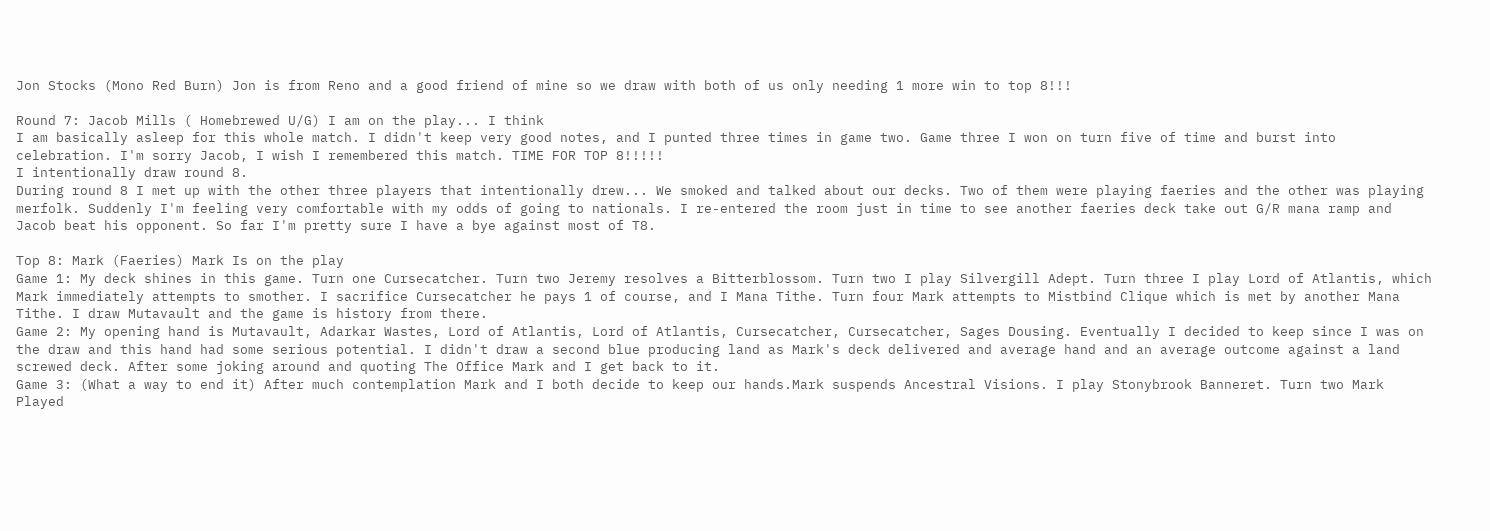Jon Stocks (Mono Red Burn) Jon is from Reno and a good friend of mine so we draw with both of us only needing 1 more win to top 8!!!

Round 7: Jacob Mills ( Homebrewed U/G) I am on the play... I think
I am basically asleep for this whole match. I didn't keep very good notes, and I punted three times in game two. Game three I won on turn five of time and burst into celebration. I'm sorry Jacob, I wish I remembered this match. TIME FOR TOP 8!!!!!
I intentionally draw round 8.
During round 8 I met up with the other three players that intentionally drew... We smoked and talked about our decks. Two of them were playing faeries and the other was playing merfolk. Suddenly I'm feeling very comfortable with my odds of going to nationals. I re-entered the room just in time to see another faeries deck take out G/R mana ramp and Jacob beat his opponent. So far I'm pretty sure I have a bye against most of T8.

Top 8: Mark (Faeries) Mark Is on the play
Game 1: My deck shines in this game. Turn one Cursecatcher. Turn two Jeremy resolves a Bitterblossom. Turn two I play Silvergill Adept. Turn three I play Lord of Atlantis, which Mark immediately attempts to smother. I sacrifice Cursecatcher he pays 1 of course, and I Mana Tithe. Turn four Mark attempts to Mistbind Clique which is met by another Mana Tithe. I draw Mutavault and the game is history from there.
Game 2: My opening hand is Mutavault, Adarkar Wastes, Lord of Atlantis, Lord of Atlantis, Cursecatcher, Cursecatcher, Sages Dousing. Eventually I decided to keep since I was on the draw and this hand had some serious potential. I didn't draw a second blue producing land as Mark's deck delivered and average hand and an average outcome against a land screwed deck. After some joking around and quoting The Office Mark and I get back to it.
Game 3: (What a way to end it) After much contemplation Mark and I both decide to keep our hands.Mark suspends Ancestral Visions. I play Stonybrook Banneret. Turn two Mark Played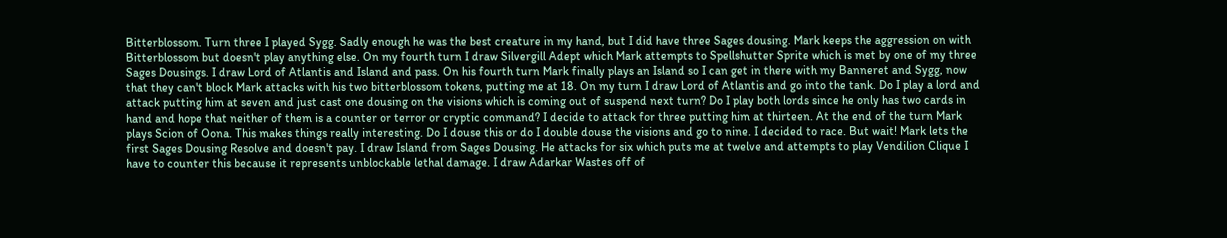Bitterblossom. Turn three I played Sygg. Sadly enough he was the best creature in my hand, but I did have three Sages dousing. Mark keeps the aggression on with Bitterblossom but doesn't play anything else. On my fourth turn I draw Silvergill Adept which Mark attempts to Spellshutter Sprite which is met by one of my three Sages Dousings. I draw Lord of Atlantis and Island and pass. On his fourth turn Mark finally plays an Island so I can get in there with my Banneret and Sygg, now that they can't block Mark attacks with his two bitterblossom tokens, putting me at 18. On my turn I draw Lord of Atlantis and go into the tank. Do I play a lord and attack putting him at seven and just cast one dousing on the visions which is coming out of suspend next turn? Do I play both lords since he only has two cards in hand and hope that neither of them is a counter or terror or cryptic command? I decide to attack for three putting him at thirteen. At the end of the turn Mark plays Scion of Oona. This makes things really interesting. Do I douse this or do I double douse the visions and go to nine. I decided to race. But wait! Mark lets the first Sages Dousing Resolve and doesn't pay. I draw Island from Sages Dousing. He attacks for six which puts me at twelve and attempts to play Vendilion Clique I have to counter this because it represents unblockable lethal damage. I draw Adarkar Wastes off of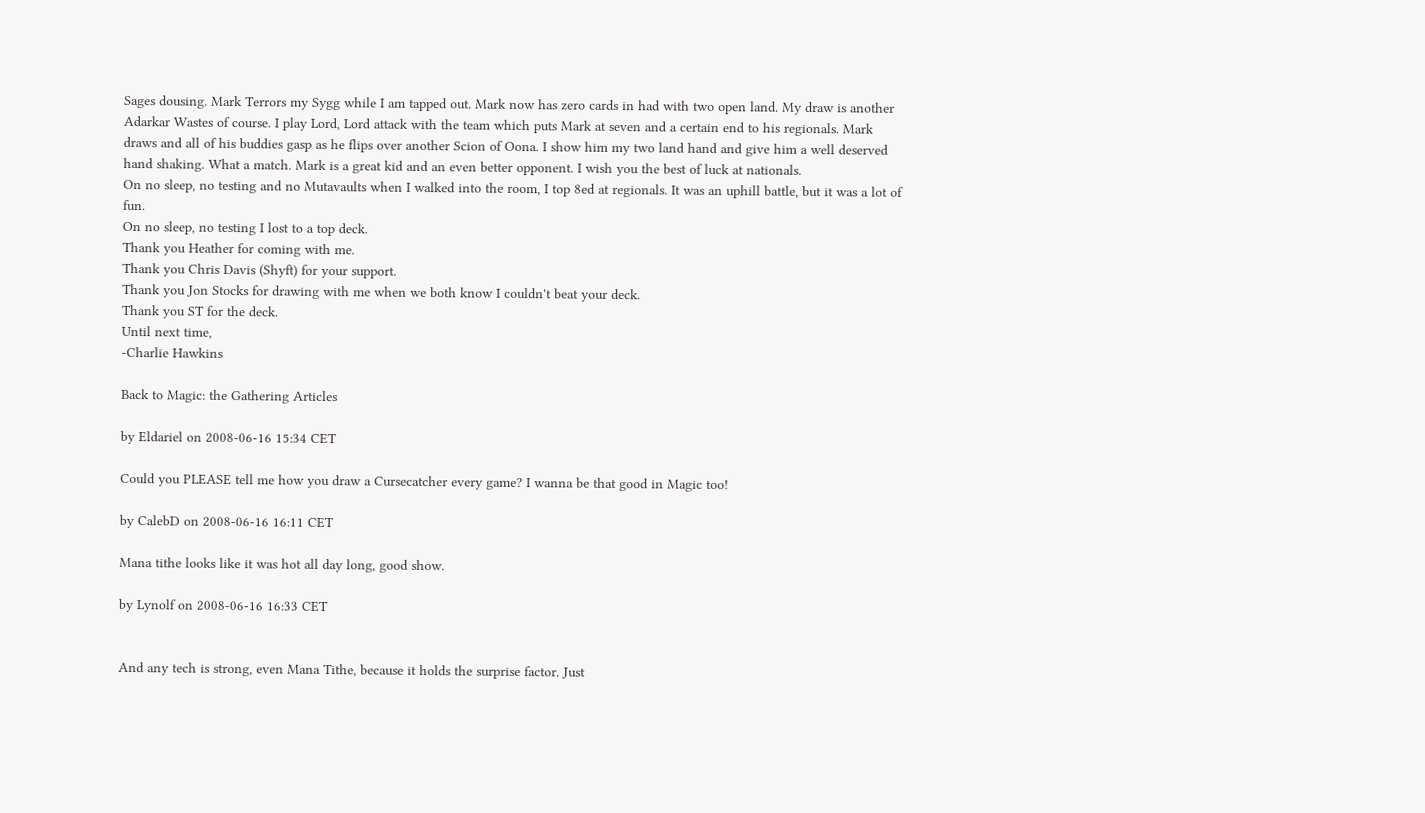Sages dousing. Mark Terrors my Sygg while I am tapped out. Mark now has zero cards in had with two open land. My draw is another Adarkar Wastes of course. I play Lord, Lord attack with the team which puts Mark at seven and a certain end to his regionals. Mark draws and all of his buddies gasp as he flips over another Scion of Oona. I show him my two land hand and give him a well deserved hand shaking. What a match. Mark is a great kid and an even better opponent. I wish you the best of luck at nationals.
On no sleep, no testing and no Mutavaults when I walked into the room, I top 8ed at regionals. It was an uphill battle, but it was a lot of fun.
On no sleep, no testing I lost to a top deck.
Thank you Heather for coming with me.
Thank you Chris Davis (Shyft) for your support.
Thank you Jon Stocks for drawing with me when we both know I couldn't beat your deck.
Thank you ST for the deck.
Until next time,
-Charlie Hawkins

Back to Magic: the Gathering Articles

by Eldariel on 2008-06-16 15:34 CET

Could you PLEASE tell me how you draw a Cursecatcher every game? I wanna be that good in Magic too!

by CalebD on 2008-06-16 16:11 CET

Mana tithe looks like it was hot all day long, good show.

by Lynolf on 2008-06-16 16:33 CET


And any tech is strong, even Mana Tithe, because it holds the surprise factor. Just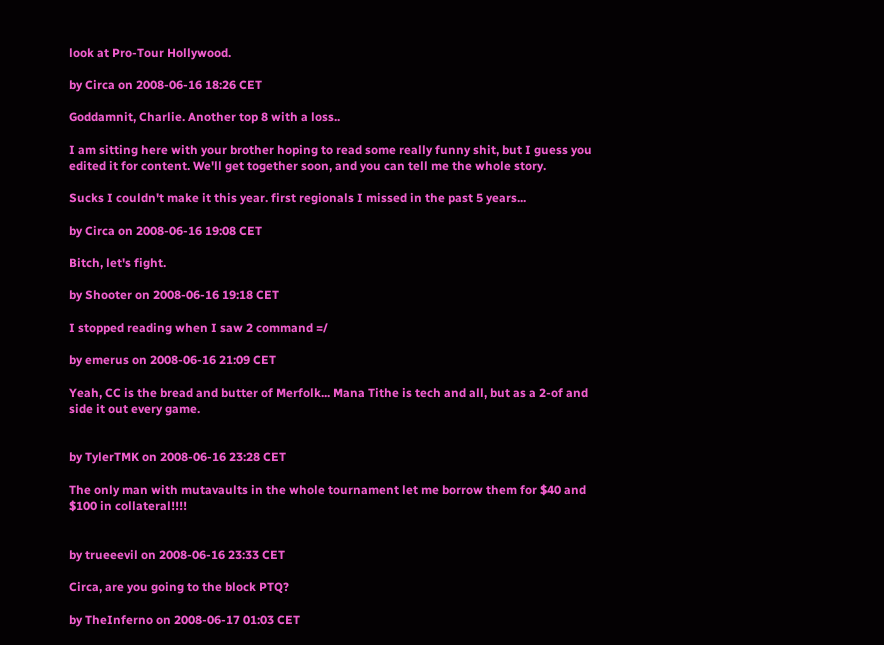look at Pro-Tour Hollywood.

by Circa on 2008-06-16 18:26 CET

Goddamnit, Charlie. Another top 8 with a loss..

I am sitting here with your brother hoping to read some really funny shit, but I guess you edited it for content. We'll get together soon, and you can tell me the whole story.

Sucks I couldn't make it this year. first regionals I missed in the past 5 years...

by Circa on 2008-06-16 19:08 CET

Bitch, let's fight.

by Shooter on 2008-06-16 19:18 CET

I stopped reading when I saw 2 command =/

by emerus on 2008-06-16 21:09 CET

Yeah, CC is the bread and butter of Merfolk... Mana Tithe is tech and all, but as a 2-of and side it out every game.


by TylerTMK on 2008-06-16 23:28 CET

The only man with mutavaults in the whole tournament let me borrow them for $40 and $100 in collateral!!!!


by trueeevil on 2008-06-16 23:33 CET

Circa, are you going to the block PTQ?

by TheInferno on 2008-06-17 01:03 CET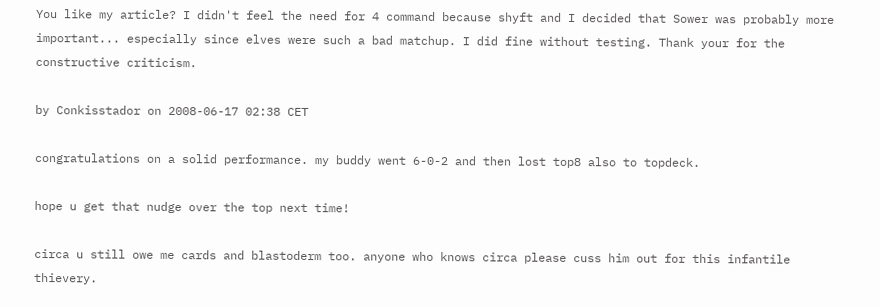You like my article? I didn't feel the need for 4 command because shyft and I decided that Sower was probably more important... especially since elves were such a bad matchup. I did fine without testing. Thank your for the constructive criticism.

by Conkisstador on 2008-06-17 02:38 CET

congratulations on a solid performance. my buddy went 6-0-2 and then lost top8 also to topdeck.

hope u get that nudge over the top next time!

circa u still owe me cards and blastoderm too. anyone who knows circa please cuss him out for this infantile thievery.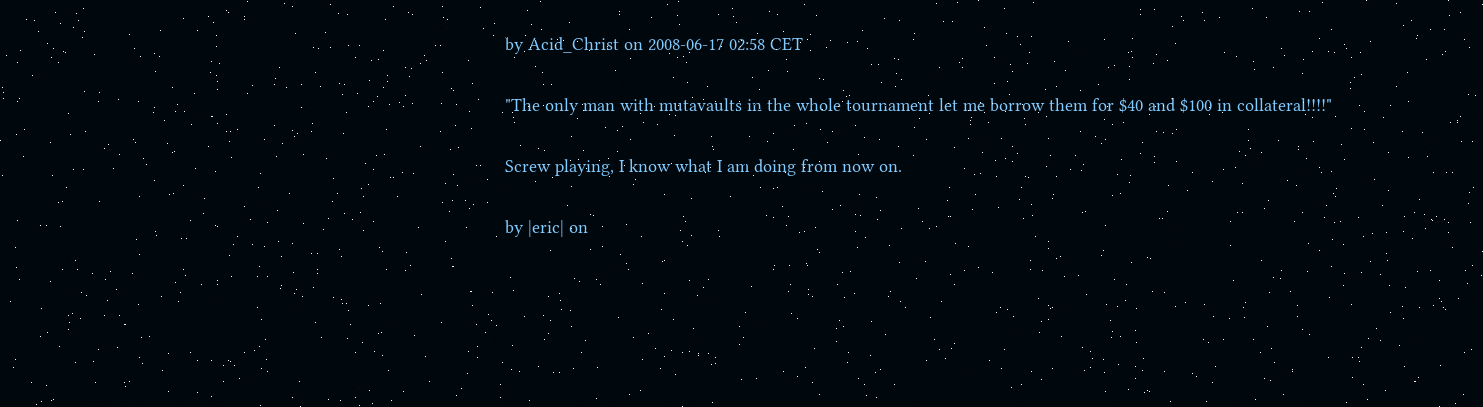by Acid_Christ on 2008-06-17 02:58 CET

"The only man with mutavaults in the whole tournament let me borrow them for $40 and $100 in collateral!!!!"

Screw playing, I know what I am doing from now on.

by |eric| on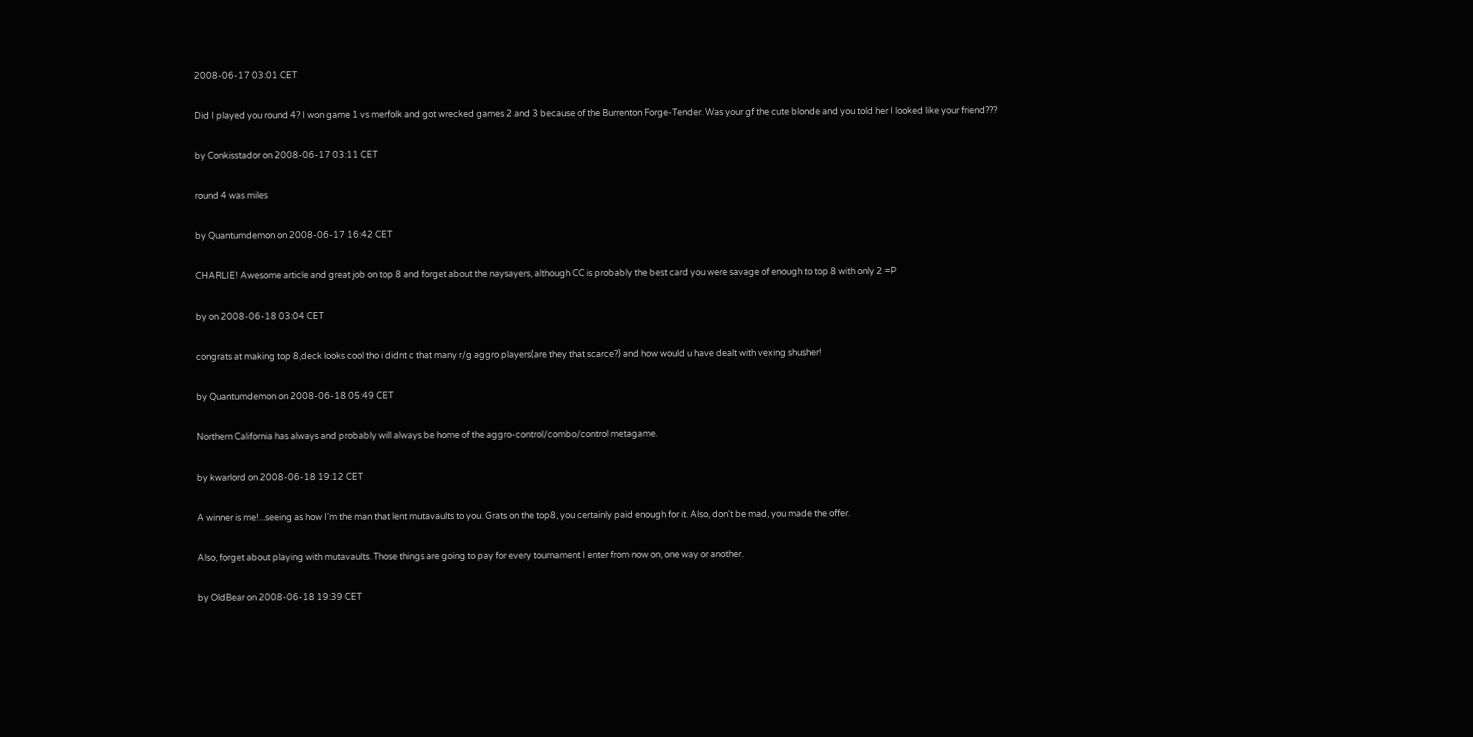2008-06-17 03:01 CET

Did I played you round 4? I won game 1 vs merfolk and got wrecked games 2 and 3 because of the Burrenton Forge-Tender. Was your gf the cute blonde and you told her I looked like your friend???

by Conkisstador on 2008-06-17 03:11 CET

round 4 was miles

by Quantumdemon on 2008-06-17 16:42 CET

CHARLIE! Awesome article and great job on top 8 and forget about the naysayers, although CC is probably the best card you were savage of enough to top 8 with only 2 =P

by on 2008-06-18 03:04 CET

congrats at making top 8,deck looks cool tho i didnt c that many r/g aggro players(are they that scarce?) and how would u have dealt with vexing shusher!

by Quantumdemon on 2008-06-18 05:49 CET

Northern California has always and probably will always be home of the aggro-control/combo/control metagame.

by kwarlord on 2008-06-18 19:12 CET

A winner is me!...seeing as how I'm the man that lent mutavaults to you. Grats on the top8, you certainly paid enough for it. Also, don't be mad, you made the offer.

Also, forget about playing with mutavaults. Those things are going to pay for every tournament I enter from now on, one way or another.

by OldBear on 2008-06-18 19:39 CET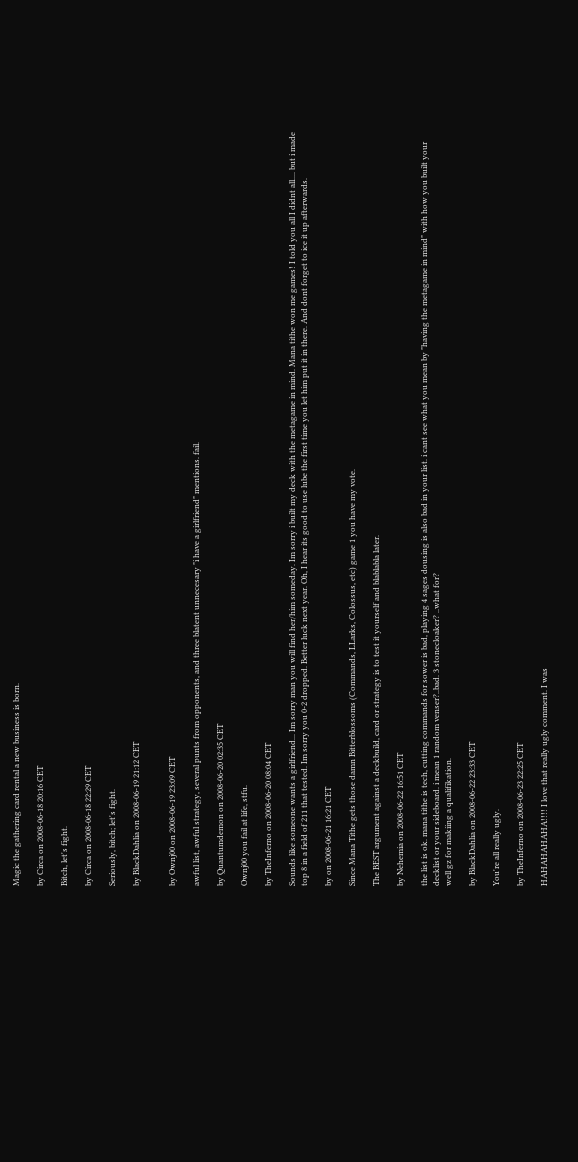Magic the gathering card rental a new business is born.

by Circa on 2008-06-18 20:16 CET

Bitch, let's fight.

by Circa on 2008-06-18 22:29 CET

Seriously, bitch; let's fight.

by BlackDahlia on 2008-06-19 21:12 CET


by Ownj00 on 2008-06-19 23:09 CET

awful list, awful strategy, several punts from opponents, and three blatent unnecesary "i have a girlfriend" mentions. fail.

by Quantumdemon on 2008-06-20 02:35 CET

Ownj00 you fail at life, stfu.

by TheInferno on 2008-06-20 08:04 CET

Sounds like someone wants a girlfriend... Im sorry man you will find her/him someday. Im sorry i built my deck with the metagame in mind. Mana tithe won me games! I told you all I didnt all.... but i made top 8 in a field of 211 that tested. Im sorry you 0-2 dropped. Better luck next year. Oh, I hear its good to use lube the first time you let him put it in there. And dont forget to ice it up afterwards.

by on 2008-06-21 16:21 CET

Since Mana Tithe gets those damn Bitterblossoms (Commands, LLarks, Colossus, etc) game 1 you have my vote.

The BEST argument against a deckbuild, card or strategy is to test it yourself and blablabla later.

by Nehemia on 2008-06-22 16:51 CET

the list is ok. mana tithe is tech, cutting commands for sower is bad, playing 4 sages dousing is also bad in your list. i cant see what you mean by "having the metagame in mind" with how you built your decklist or your sideboard. i mean 1 random venser?..bad. 3 stonecloaker? ..what for?
well gz for makiing a qualifikation.

by BlackDahlia on 2008-06-22 23:33 CET

You're all really ugly.

by TheInferno on 2008-06-23 22:25 CET

HAHAHAHAHA!!!! I love that really ugly comment. I was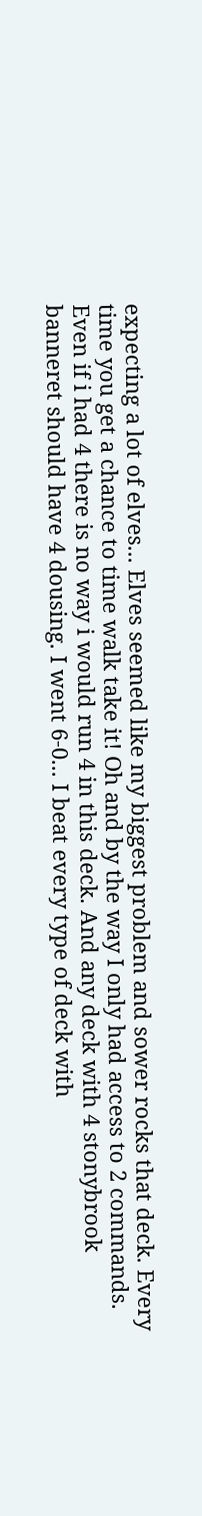expecting a lot of elves... Elves seemed like my biggest problem and sower rocks that deck. Every time you get a chance to time walk take it! Oh and by the way I only had access to 2 commands. Even if i had 4 there is no way i would run 4 in this deck. And any deck with 4 stonybrook banneret should have 4 dousing. I went 6-0... I beat every type of deck with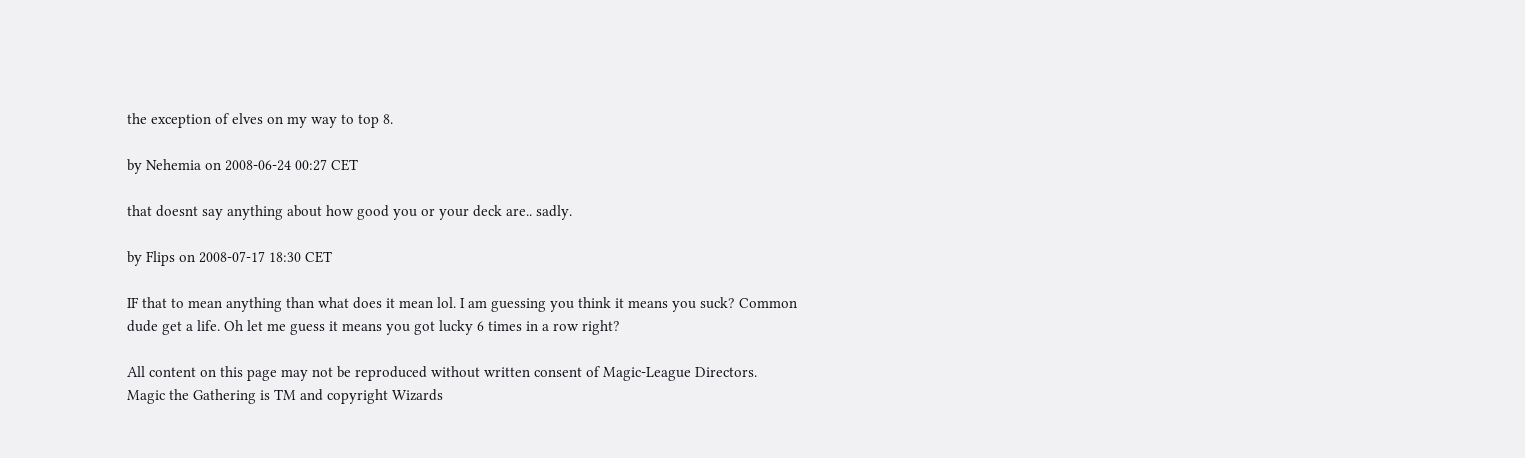the exception of elves on my way to top 8.

by Nehemia on 2008-06-24 00:27 CET

that doesnt say anything about how good you or your deck are.. sadly.

by Flips on 2008-07-17 18:30 CET

IF that to mean anything than what does it mean lol. I am guessing you think it means you suck? Common dude get a life. Oh let me guess it means you got lucky 6 times in a row right?

All content on this page may not be reproduced without written consent of Magic-League Directors.
Magic the Gathering is TM and copyright Wizards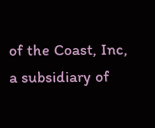of the Coast, Inc, a subsidiary of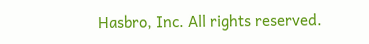Hasbro, Inc. All rights reserved.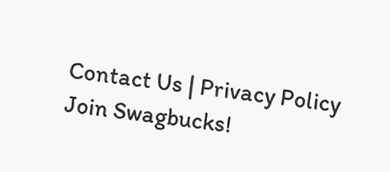Contact Us | Privacy Policy
Join Swagbucks!